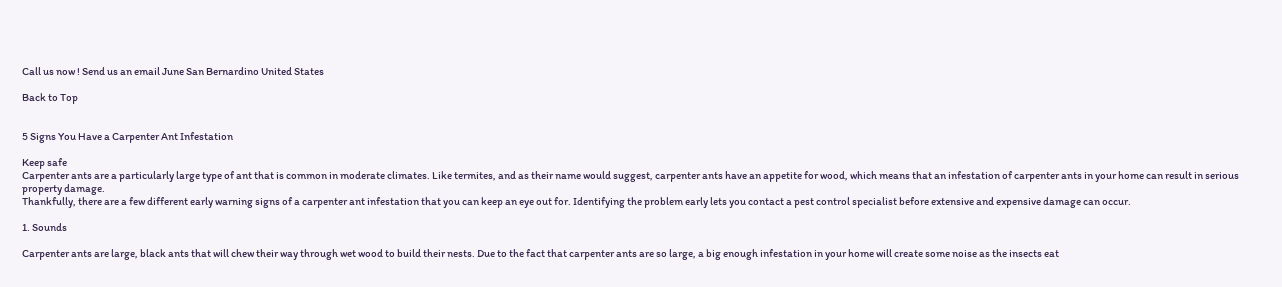Call us now ! Send us an email June San Bernardino United States

Back to Top


5 Signs You Have a Carpenter Ant Infestation

Keep safe
Carpenter ants are a particularly large type of ant that is common in moderate climates. Like termites, and as their name would suggest, carpenter ants have an appetite for wood, which means that an infestation of carpenter ants in your home can result in serious property damage.
Thankfully, there are a few different early warning signs of a carpenter ant infestation that you can keep an eye out for. Identifying the problem early lets you contact a pest control specialist before extensive and expensive damage can occur.

1. Sounds

Carpenter ants are large, black ants that will chew their way through wet wood to build their nests. Due to the fact that carpenter ants are so large, a big enough infestation in your home will create some noise as the insects eat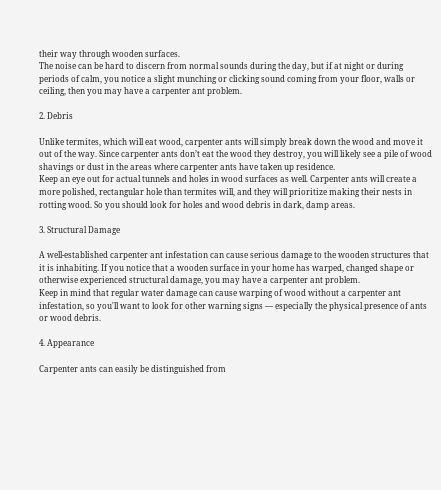their way through wooden surfaces.
The noise can be hard to discern from normal sounds during the day, but if at night or during periods of calm, you notice a slight munching or clicking sound coming from your floor, walls or ceiling, then you may have a carpenter ant problem.

2. Debris

Unlike termites, which will eat wood, carpenter ants will simply break down the wood and move it out of the way. Since carpenter ants don’t eat the wood they destroy, you will likely see a pile of wood shavings or dust in the areas where carpenter ants have taken up residence.
Keep an eye out for actual tunnels and holes in wood surfaces as well. Carpenter ants will create a more polished, rectangular hole than termites will, and they will prioritize making their nests in rotting wood. So you should look for holes and wood debris in dark, damp areas.

3. Structural Damage

A well-established carpenter ant infestation can cause serious damage to the wooden structures that it is inhabiting. If you notice that a wooden surface in your home has warped, changed shape or otherwise experienced structural damage, you may have a carpenter ant problem.
Keep in mind that regular water damage can cause warping of wood without a carpenter ant infestation, so you'll want to look for other warning signs — especially the physical presence of ants or wood debris.

4. Appearance

Carpenter ants can easily be distinguished from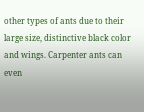other types of ants due to their large size, distinctive black color and wings. Carpenter ants can even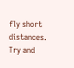fly short distances. Try and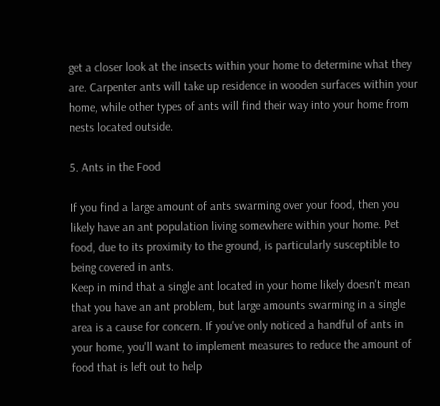get a closer look at the insects within your home to determine what they are. Carpenter ants will take up residence in wooden surfaces within your home, while other types of ants will find their way into your home from nests located outside.

5. Ants in the Food

If you find a large amount of ants swarming over your food, then you likely have an ant population living somewhere within your home. Pet food, due to its proximity to the ground, is particularly susceptible to being covered in ants.
Keep in mind that a single ant located in your home likely doesn't mean that you have an ant problem, but large amounts swarming in a single area is a cause for concern. If you've only noticed a handful of ants in your home, you'll want to implement measures to reduce the amount of food that is left out to help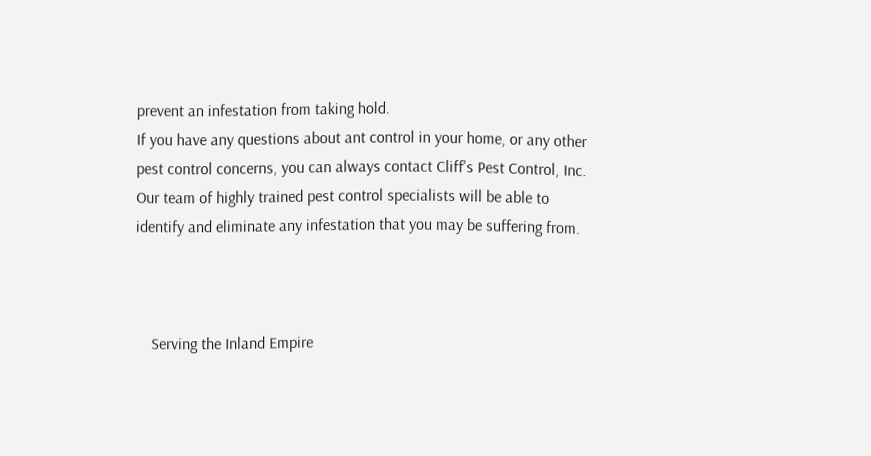prevent an infestation from taking hold.
If you have any questions about ant control in your home, or any other pest control concerns, you can always contact Cliff's Pest Control, Inc. Our team of highly trained pest control specialists will be able to identify and eliminate any infestation that you may be suffering from.



    Serving the Inland Empire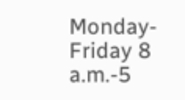Monday-Friday 8 a.m.-5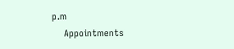p.m
    Appointments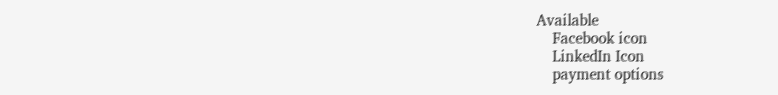Available
    Facebook icon
    LinkedIn Icon
    payment options